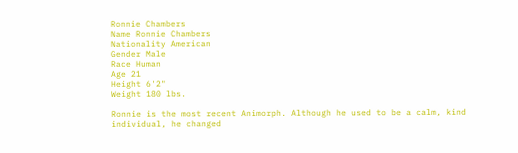Ronnie Chambers
Name Ronnie Chambers
Nationality American
Gender Male
Race Human
Age 21
Height 6'2"
Weight 180 lbs.

Ronnie is the most recent Animorph. Although he used to be a calm, kind individual, he changed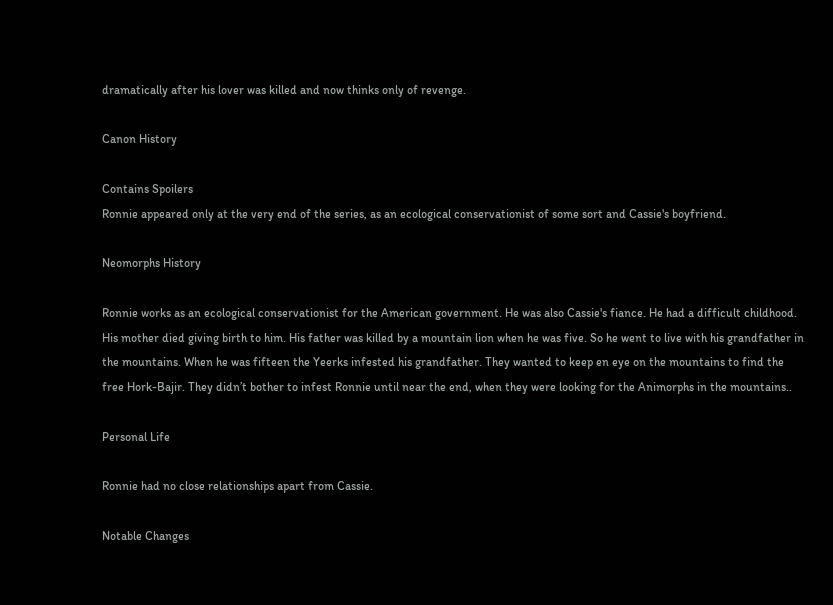dramatically after his lover was killed and now thinks only of revenge.

Canon History

Contains Spoilers
Ronnie appeared only at the very end of the series, as an ecological conservationist of some sort and Cassie's boyfriend.

Neomorphs History

Ronnie works as an ecological conservationist for the American government. He was also Cassie's fiance. He had a difficult childhood. His mother died giving birth to him. His father was killed by a mountain lion when he was five. So he went to live with his grandfather in the mountains. When he was fifteen the Yeerks infested his grandfather. They wanted to keep en eye on the mountains to find the free Hork-Bajir. They didn’t bother to infest Ronnie until near the end, when they were looking for the Animorphs in the mountains..

Personal Life

Ronnie had no close relationships apart from Cassie.

Notable Changes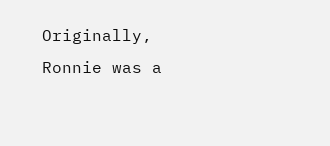Originally, Ronnie was a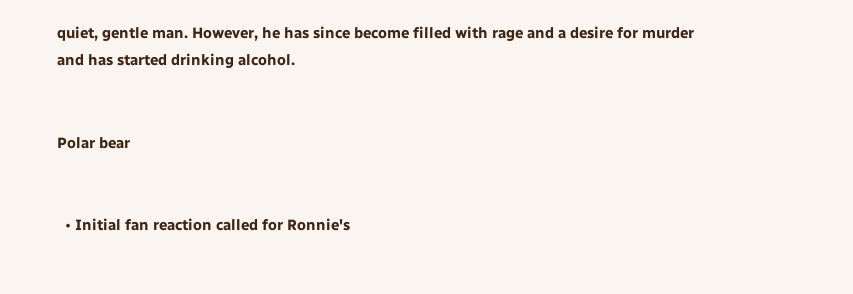quiet, gentle man. However, he has since become filled with rage and a desire for murder and has started drinking alcohol.


Polar bear


  • Initial fan reaction called for Ronnie's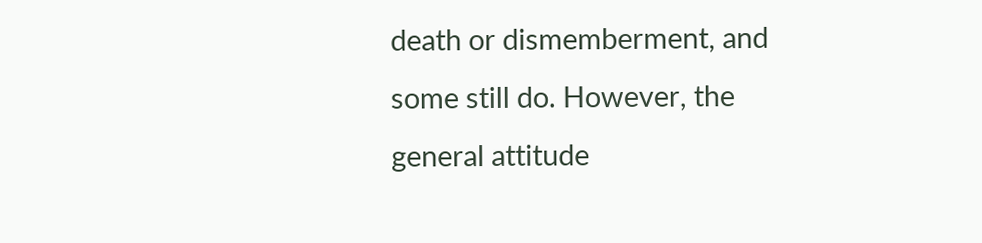death or dismemberment, and some still do. However, the general attitude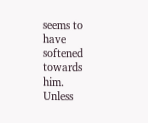seems to have softened towards him.
Unless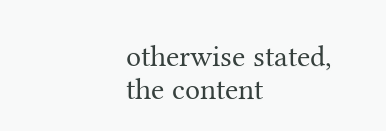otherwise stated, the content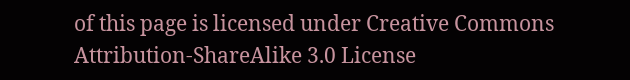of this page is licensed under Creative Commons Attribution-ShareAlike 3.0 License